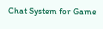Chat System for Game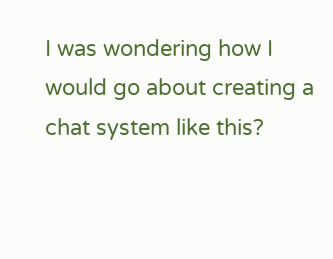I was wondering how I would go about creating a chat system like this?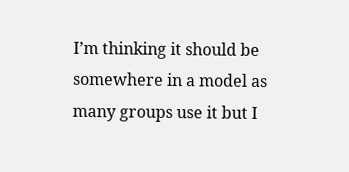I’m thinking it should be somewhere in a model as many groups use it but I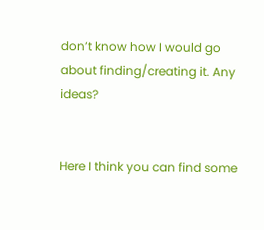don’t know how I would go about finding/creating it. Any ideas?


Here I think you can find some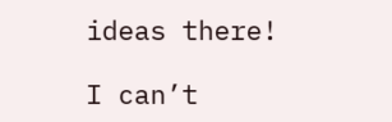ideas there!

I can’t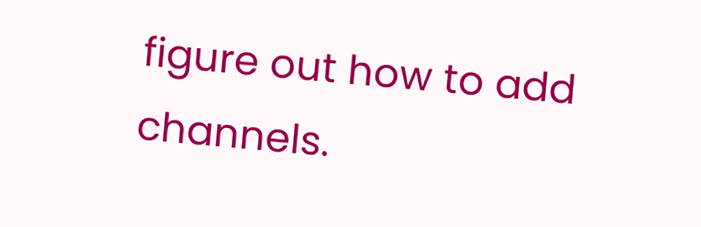figure out how to add channels.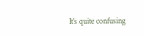It’s quite confusing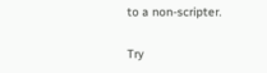to a non-scripter.

Try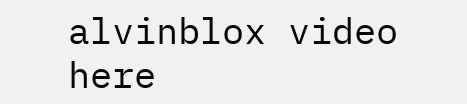alvinblox video here